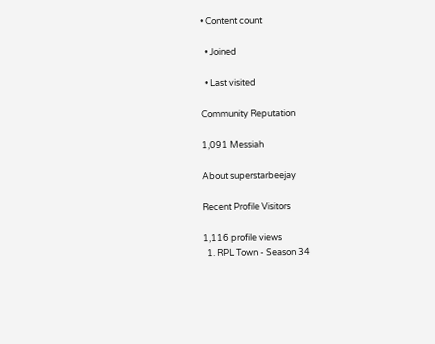• Content count

  • Joined

  • Last visited

Community Reputation

1,091 Messiah

About superstarbeejay

Recent Profile Visitors

1,116 profile views
  1. RPL Town - Season 34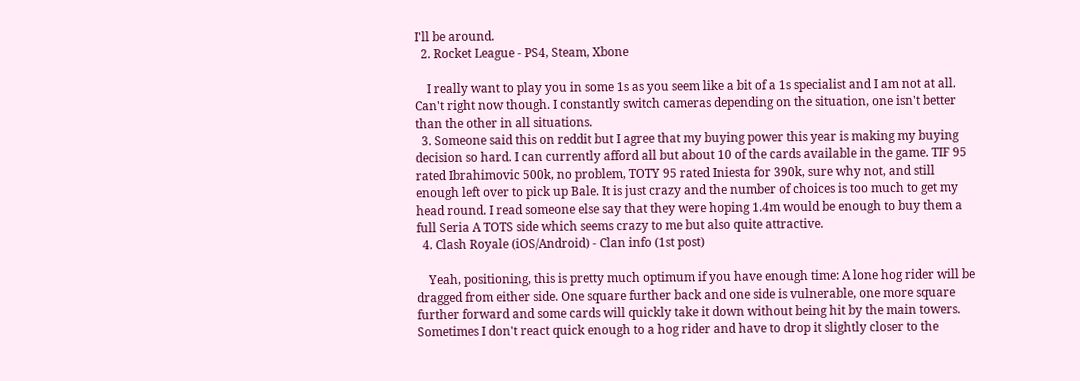I'll be around.
  2. Rocket League - PS4, Steam, Xbone

    I really want to play you in some 1s as you seem like a bit of a 1s specialist and I am not at all. Can't right now though. I constantly switch cameras depending on the situation, one isn't better than the other in all situations.
  3. Someone said this on reddit but I agree that my buying power this year is making my buying decision so hard. I can currently afford all but about 10 of the cards available in the game. TIF 95 rated Ibrahimovic 500k, no problem, TOTY 95 rated Iniesta for 390k, sure why not, and still enough left over to pick up Bale. It is just crazy and the number of choices is too much to get my head round. I read someone else say that they were hoping 1.4m would be enough to buy them a full Seria A TOTS side which seems crazy to me but also quite attractive.
  4. Clash Royale (iOS/Android) - Clan info (1st post)

    Yeah, positioning, this is pretty much optimum if you have enough time: A lone hog rider will be dragged from either side. One square further back and one side is vulnerable, one more square further forward and some cards will quickly take it down without being hit by the main towers. Sometimes I don't react quick enough to a hog rider and have to drop it slightly closer to the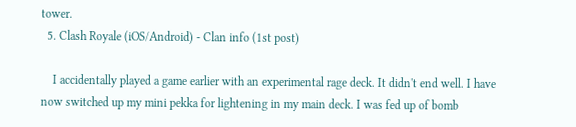tower.
  5. Clash Royale (iOS/Android) - Clan info (1st post)

    I accidentally played a game earlier with an experimental rage deck. It didn't end well. I have now switched up my mini pekka for lightening in my main deck. I was fed up of bomb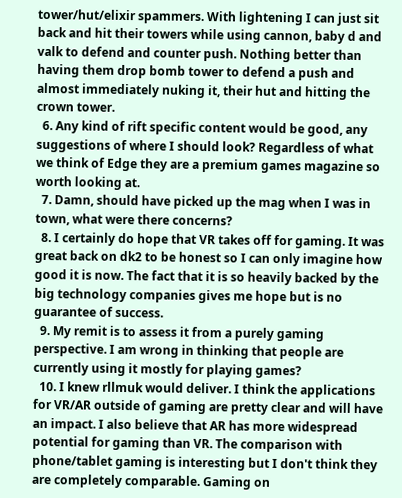tower/hut/elixir spammers. With lightening I can just sit back and hit their towers while using cannon, baby d and valk to defend and counter push. Nothing better than having them drop bomb tower to defend a push and almost immediately nuking it, their hut and hitting the crown tower.
  6. Any kind of rift specific content would be good, any suggestions of where I should look? Regardless of what we think of Edge they are a premium games magazine so worth looking at.
  7. Damn, should have picked up the mag when I was in town, what were there concerns?
  8. I certainly do hope that VR takes off for gaming. It was great back on dk2 to be honest so I can only imagine how good it is now. The fact that it is so heavily backed by the big technology companies gives me hope but is no guarantee of success.
  9. My remit is to assess it from a purely gaming perspective. I am wrong in thinking that people are currently using it mostly for playing games?
  10. I knew rllmuk would deliver. I think the applications for VR/AR outside of gaming are pretty clear and will have an impact. I also believe that AR has more widespread potential for gaming than VR. The comparison with phone/tablet gaming is interesting but I don't think they are completely comparable. Gaming on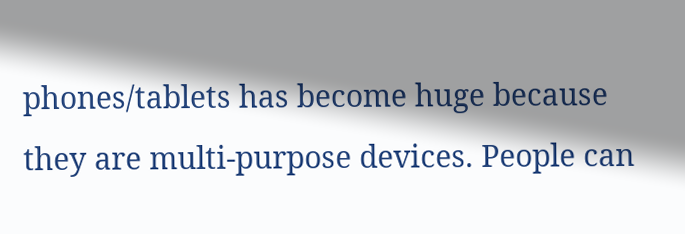phones/tablets has become huge because they are multi-purpose devices. People can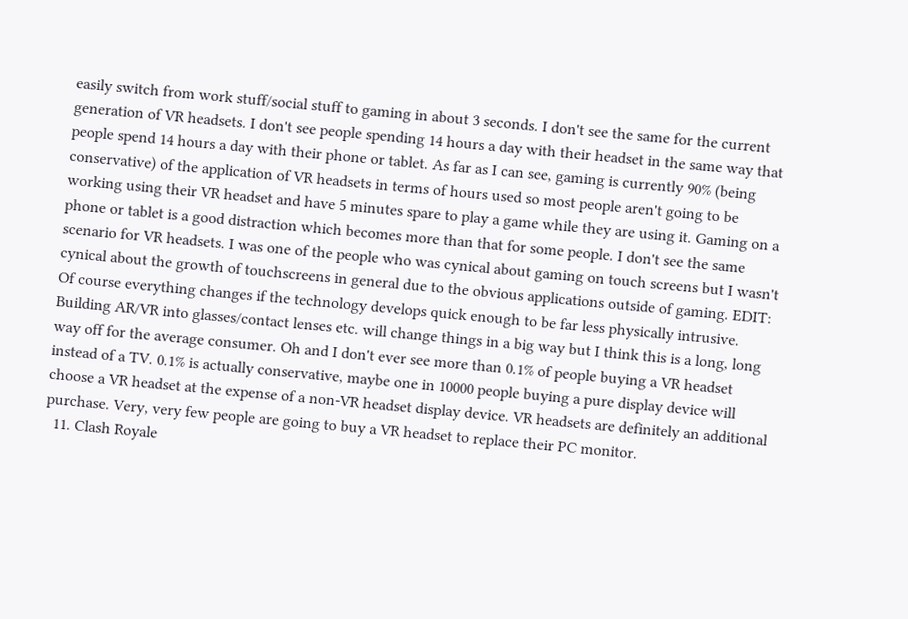easily switch from work stuff/social stuff to gaming in about 3 seconds. I don't see the same for the current generation of VR headsets. I don't see people spending 14 hours a day with their headset in the same way that people spend 14 hours a day with their phone or tablet. As far as I can see, gaming is currently 90% (being conservative) of the application of VR headsets in terms of hours used so most people aren't going to be working using their VR headset and have 5 minutes spare to play a game while they are using it. Gaming on a phone or tablet is a good distraction which becomes more than that for some people. I don't see the same scenario for VR headsets. I was one of the people who was cynical about gaming on touch screens but I wasn't cynical about the growth of touchscreens in general due to the obvious applications outside of gaming. EDIT: Of course everything changes if the technology develops quick enough to be far less physically intrusive. Building AR/VR into glasses/contact lenses etc. will change things in a big way but I think this is a long, long way off for the average consumer. Oh and I don't ever see more than 0.1% of people buying a VR headset instead of a TV. 0.1% is actually conservative, maybe one in 10000 people buying a pure display device will choose a VR headset at the expense of a non-VR headset display device. VR headsets are definitely an additional purchase. Very, very few people are going to buy a VR headset to replace their PC monitor.
  11. Clash Royale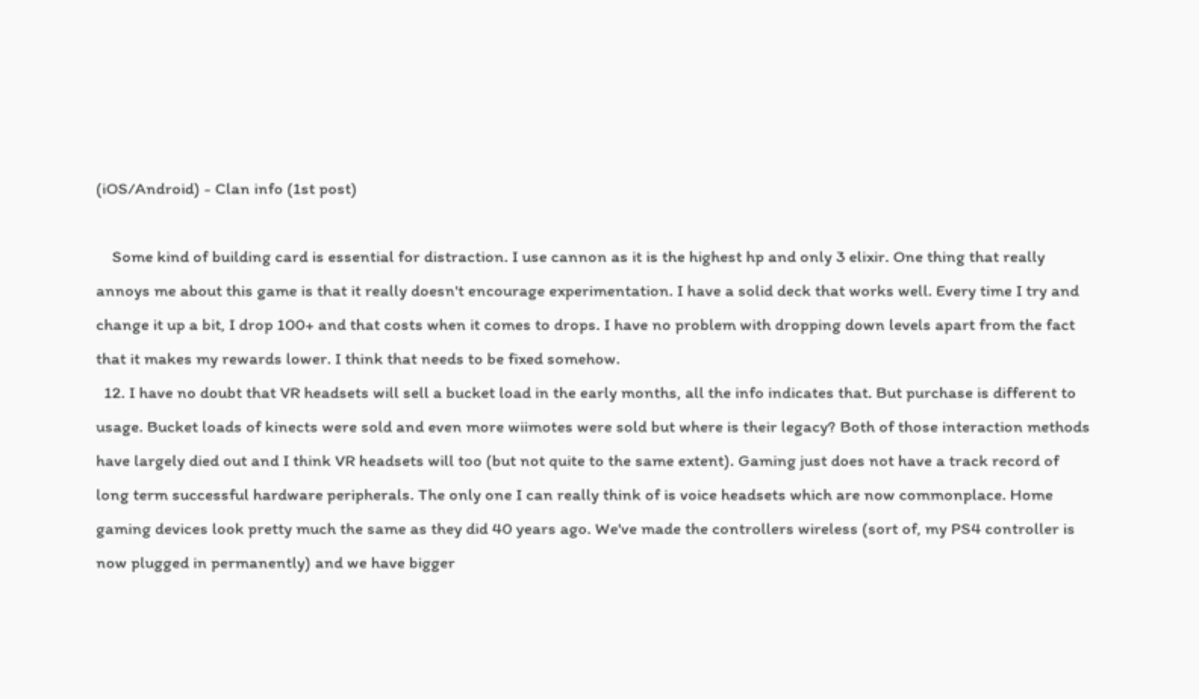(iOS/Android) - Clan info (1st post)

    Some kind of building card is essential for distraction. I use cannon as it is the highest hp and only 3 elixir. One thing that really annoys me about this game is that it really doesn't encourage experimentation. I have a solid deck that works well. Every time I try and change it up a bit, I drop 100+ and that costs when it comes to drops. I have no problem with dropping down levels apart from the fact that it makes my rewards lower. I think that needs to be fixed somehow.
  12. I have no doubt that VR headsets will sell a bucket load in the early months, all the info indicates that. But purchase is different to usage. Bucket loads of kinects were sold and even more wiimotes were sold but where is their legacy? Both of those interaction methods have largely died out and I think VR headsets will too (but not quite to the same extent). Gaming just does not have a track record of long term successful hardware peripherals. The only one I can really think of is voice headsets which are now commonplace. Home gaming devices look pretty much the same as they did 40 years ago. We've made the controllers wireless (sort of, my PS4 controller is now plugged in permanently) and we have bigger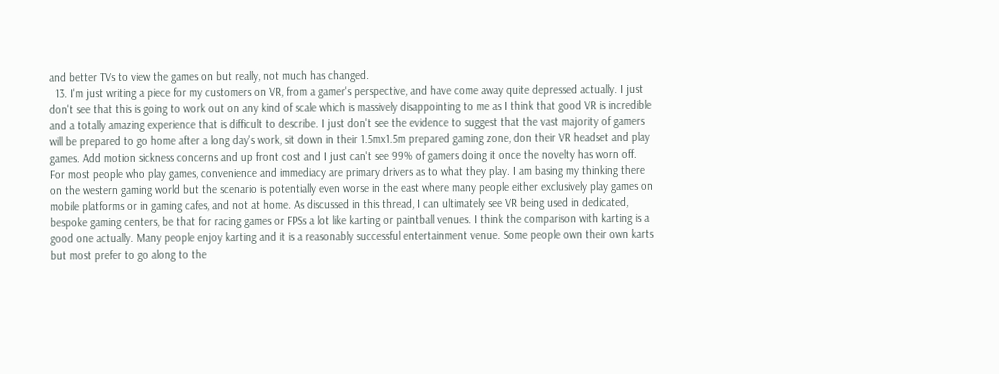and better TVs to view the games on but really, not much has changed.
  13. I'm just writing a piece for my customers on VR, from a gamer's perspective, and have come away quite depressed actually. I just don't see that this is going to work out on any kind of scale which is massively disappointing to me as I think that good VR is incredible and a totally amazing experience that is difficult to describe. I just don't see the evidence to suggest that the vast majority of gamers will be prepared to go home after a long day's work, sit down in their 1.5mx1.5m prepared gaming zone, don their VR headset and play games. Add motion sickness concerns and up front cost and I just can't see 99% of gamers doing it once the novelty has worn off. For most people who play games, convenience and immediacy are primary drivers as to what they play. I am basing my thinking there on the western gaming world but the scenario is potentially even worse in the east where many people either exclusively play games on mobile platforms or in gaming cafes, and not at home. As discussed in this thread, I can ultimately see VR being used in dedicated, bespoke gaming centers, be that for racing games or FPSs a lot like karting or paintball venues. I think the comparison with karting is a good one actually. Many people enjoy karting and it is a reasonably successful entertainment venue. Some people own their own karts but most prefer to go along to the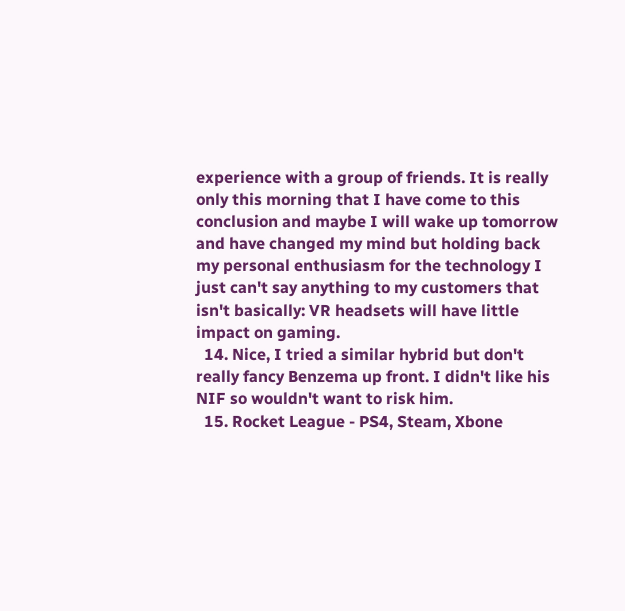experience with a group of friends. It is really only this morning that I have come to this conclusion and maybe I will wake up tomorrow and have changed my mind but holding back my personal enthusiasm for the technology I just can't say anything to my customers that isn't basically: VR headsets will have little impact on gaming.
  14. Nice, I tried a similar hybrid but don't really fancy Benzema up front. I didn't like his NIF so wouldn't want to risk him.
  15. Rocket League - PS4, Steam, Xbone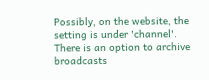Possibly, on the website, the setting is under 'channel'. There is an option to archive broadcasts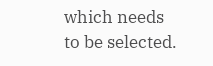which needs to be selected.